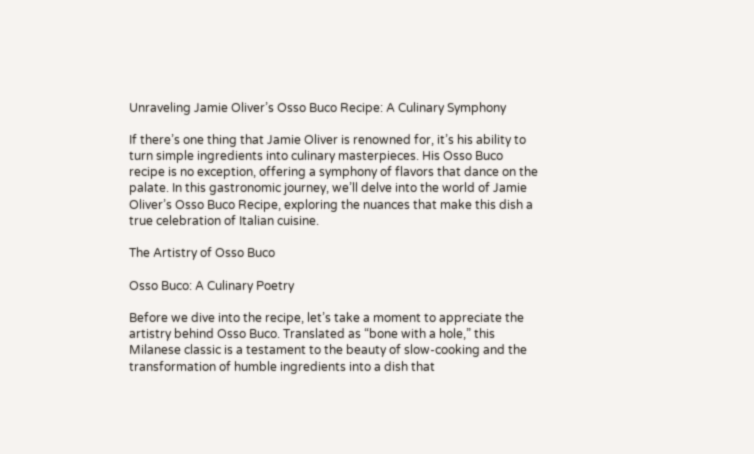Unraveling Jamie Oliver’s Osso Buco Recipe: A Culinary Symphony

If there’s one thing that Jamie Oliver is renowned for, it’s his ability to turn simple ingredients into culinary masterpieces. His Osso Buco recipe is no exception, offering a symphony of flavors that dance on the palate. In this gastronomic journey, we’ll delve into the world of Jamie Oliver’s Osso Buco Recipe, exploring the nuances that make this dish a true celebration of Italian cuisine.

The Artistry of Osso Buco

Osso Buco: A Culinary Poetry

Before we dive into the recipe, let’s take a moment to appreciate the artistry behind Osso Buco. Translated as “bone with a hole,” this Milanese classic is a testament to the beauty of slow-cooking and the transformation of humble ingredients into a dish that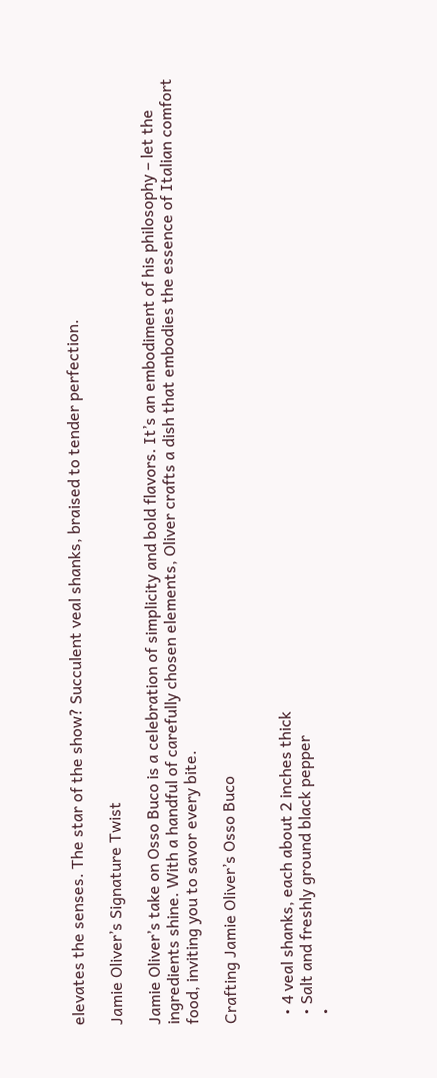elevates the senses. The star of the show? Succulent veal shanks, braised to tender perfection.

Jamie Oliver’s Signature Twist

Jamie Oliver’s take on Osso Buco is a celebration of simplicity and bold flavors. It’s an embodiment of his philosophy – let the ingredients shine. With a handful of carefully chosen elements, Oliver crafts a dish that embodies the essence of Italian comfort food, inviting you to savor every bite.

Crafting Jamie Oliver’s Osso Buco


  • 4 veal shanks, each about 2 inches thick
  • Salt and freshly ground black pepper
  •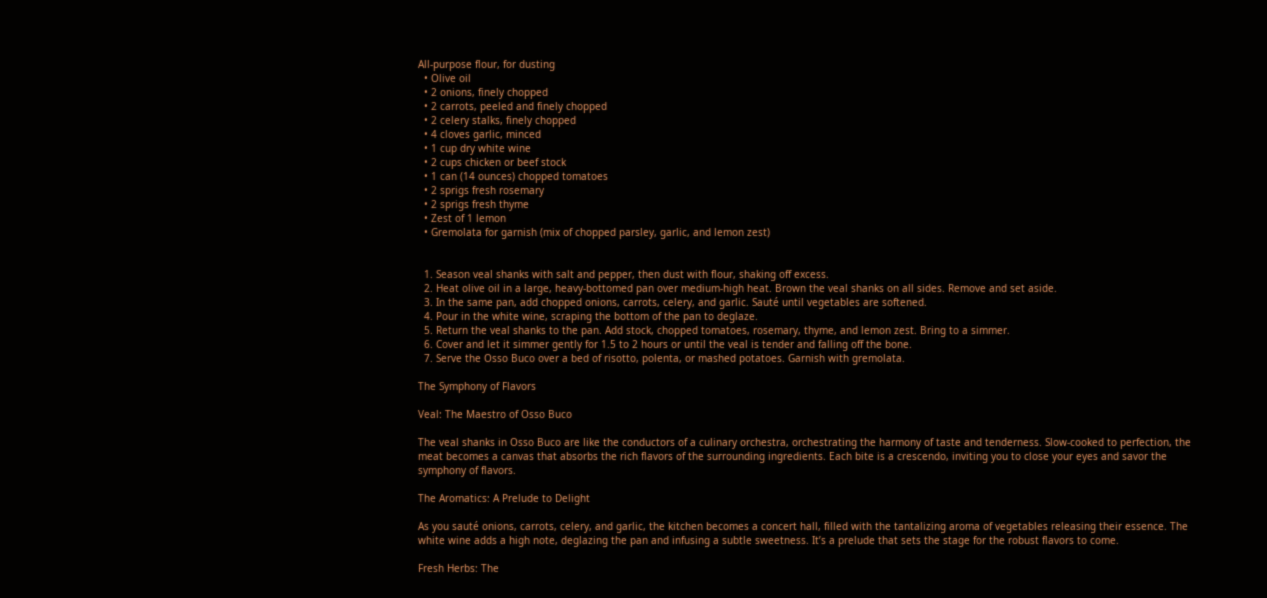All-purpose flour, for dusting
  • Olive oil
  • 2 onions, finely chopped
  • 2 carrots, peeled and finely chopped
  • 2 celery stalks, finely chopped
  • 4 cloves garlic, minced
  • 1 cup dry white wine
  • 2 cups chicken or beef stock
  • 1 can (14 ounces) chopped tomatoes
  • 2 sprigs fresh rosemary
  • 2 sprigs fresh thyme
  • Zest of 1 lemon
  • Gremolata for garnish (mix of chopped parsley, garlic, and lemon zest)


  1. Season veal shanks with salt and pepper, then dust with flour, shaking off excess.
  2. Heat olive oil in a large, heavy-bottomed pan over medium-high heat. Brown the veal shanks on all sides. Remove and set aside.
  3. In the same pan, add chopped onions, carrots, celery, and garlic. Sauté until vegetables are softened.
  4. Pour in the white wine, scraping the bottom of the pan to deglaze.
  5. Return the veal shanks to the pan. Add stock, chopped tomatoes, rosemary, thyme, and lemon zest. Bring to a simmer.
  6. Cover and let it simmer gently for 1.5 to 2 hours or until the veal is tender and falling off the bone.
  7. Serve the Osso Buco over a bed of risotto, polenta, or mashed potatoes. Garnish with gremolata.

The Symphony of Flavors

Veal: The Maestro of Osso Buco

The veal shanks in Osso Buco are like the conductors of a culinary orchestra, orchestrating the harmony of taste and tenderness. Slow-cooked to perfection, the meat becomes a canvas that absorbs the rich flavors of the surrounding ingredients. Each bite is a crescendo, inviting you to close your eyes and savor the symphony of flavors.

The Aromatics: A Prelude to Delight

As you sauté onions, carrots, celery, and garlic, the kitchen becomes a concert hall, filled with the tantalizing aroma of vegetables releasing their essence. The white wine adds a high note, deglazing the pan and infusing a subtle sweetness. It’s a prelude that sets the stage for the robust flavors to come.

Fresh Herbs: The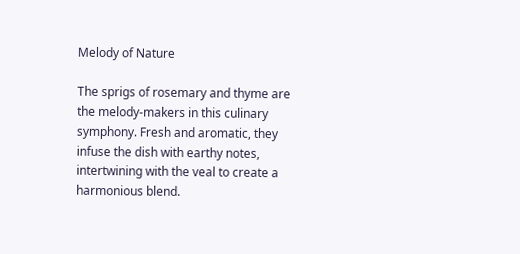Melody of Nature

The sprigs of rosemary and thyme are the melody-makers in this culinary symphony. Fresh and aromatic, they infuse the dish with earthy notes, intertwining with the veal to create a harmonious blend.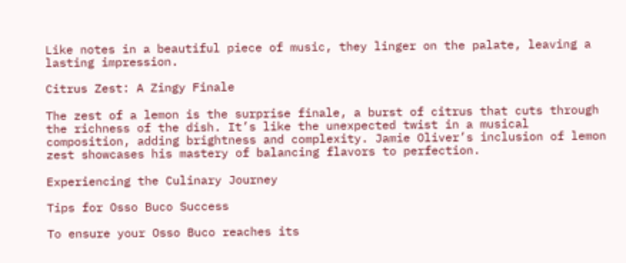Like notes in a beautiful piece of music, they linger on the palate, leaving a lasting impression.

Citrus Zest: A Zingy Finale

The zest of a lemon is the surprise finale, a burst of citrus that cuts through the richness of the dish. It’s like the unexpected twist in a musical composition, adding brightness and complexity. Jamie Oliver’s inclusion of lemon zest showcases his mastery of balancing flavors to perfection.

Experiencing the Culinary Journey

Tips for Osso Buco Success

To ensure your Osso Buco reaches its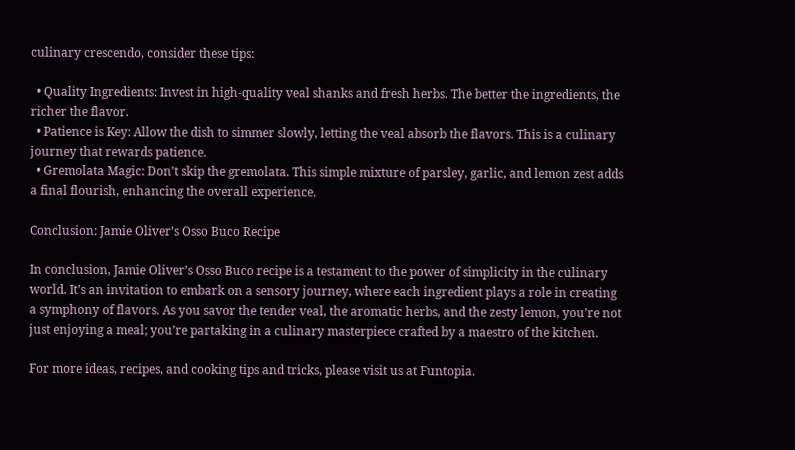culinary crescendo, consider these tips:

  • Quality Ingredients: Invest in high-quality veal shanks and fresh herbs. The better the ingredients, the richer the flavor.
  • Patience is Key: Allow the dish to simmer slowly, letting the veal absorb the flavors. This is a culinary journey that rewards patience.
  • Gremolata Magic: Don’t skip the gremolata. This simple mixture of parsley, garlic, and lemon zest adds a final flourish, enhancing the overall experience.

Conclusion: Jamie Oliver’s Osso Buco Recipe

In conclusion, Jamie Oliver’s Osso Buco recipe is a testament to the power of simplicity in the culinary world. It’s an invitation to embark on a sensory journey, where each ingredient plays a role in creating a symphony of flavors. As you savor the tender veal, the aromatic herbs, and the zesty lemon, you’re not just enjoying a meal; you’re partaking in a culinary masterpiece crafted by a maestro of the kitchen.

For more ideas, recipes, and cooking tips and tricks, please visit us at Funtopia.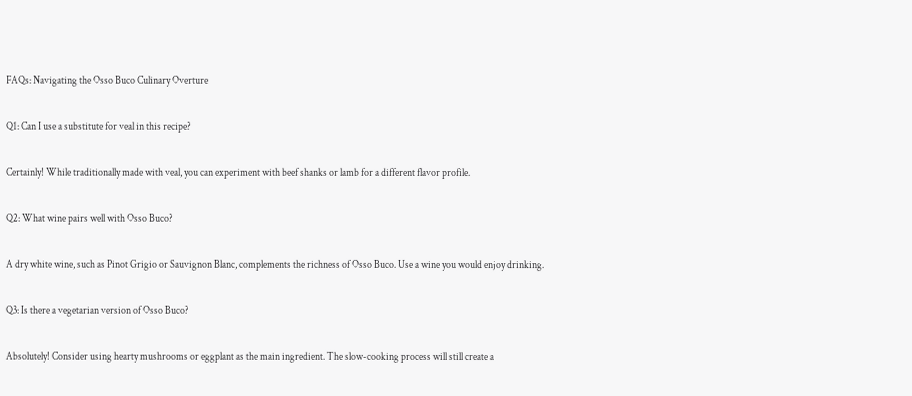FAQs: Navigating the Osso Buco Culinary Overture

Q1: Can I use a substitute for veal in this recipe?

Certainly! While traditionally made with veal, you can experiment with beef shanks or lamb for a different flavor profile.

Q2: What wine pairs well with Osso Buco?

A dry white wine, such as Pinot Grigio or Sauvignon Blanc, complements the richness of Osso Buco. Use a wine you would enjoy drinking.

Q3: Is there a vegetarian version of Osso Buco?

Absolutely! Consider using hearty mushrooms or eggplant as the main ingredient. The slow-cooking process will still create a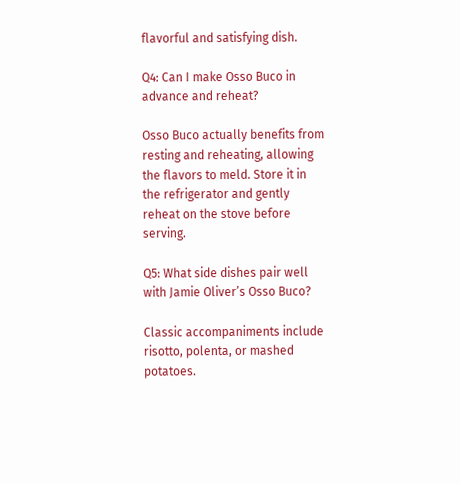flavorful and satisfying dish.

Q4: Can I make Osso Buco in advance and reheat?

Osso Buco actually benefits from resting and reheating, allowing the flavors to meld. Store it in the refrigerator and gently reheat on the stove before serving.

Q5: What side dishes pair well with Jamie Oliver’s Osso Buco?

Classic accompaniments include risotto, polenta, or mashed potatoes.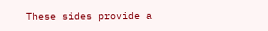These sides provide a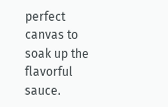perfect canvas to soak up the flavorful sauce.